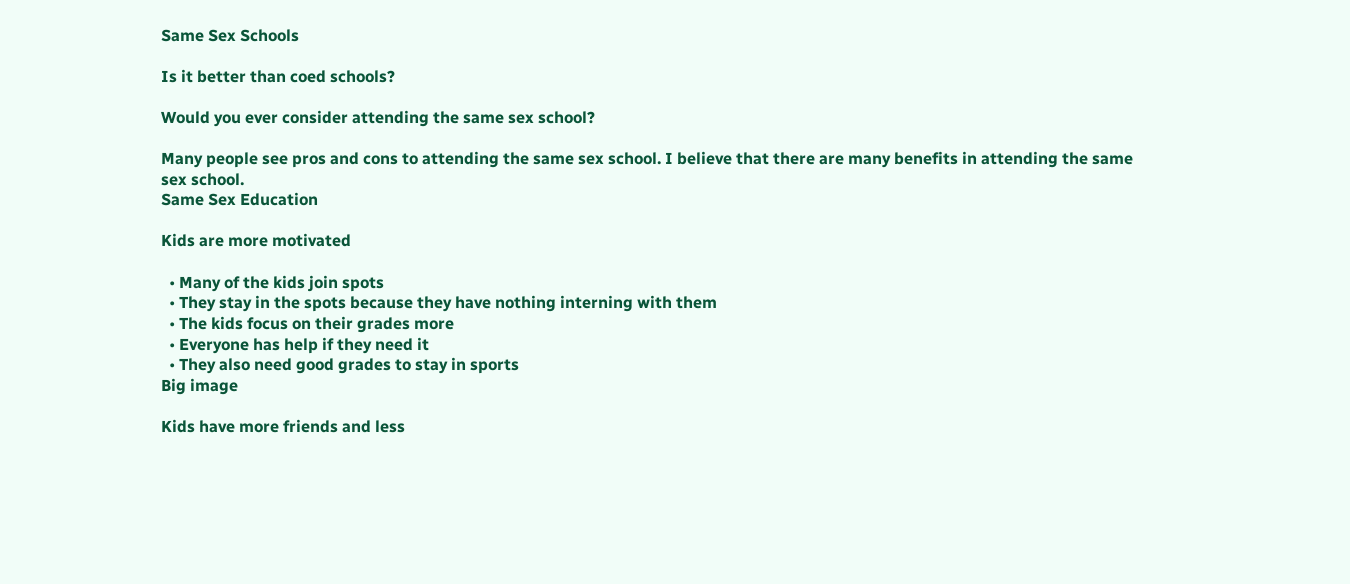Same Sex Schools

Is it better than coed schools?

Would you ever consider attending the same sex school?

Many people see pros and cons to attending the same sex school. I believe that there are many benefits in attending the same sex school.
Same Sex Education

Kids are more motivated

  • Many of the kids join spots
  • They stay in the spots because they have nothing interning with them
  • The kids focus on their grades more
  • Everyone has help if they need it
  • They also need good grades to stay in sports
Big image

Kids have more friends and less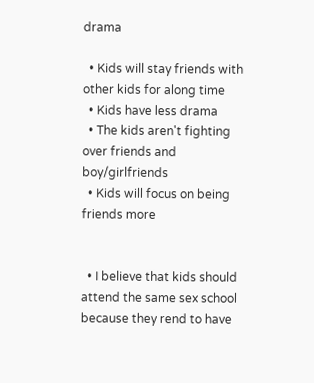drama

  • Kids will stay friends with other kids for along time
  • Kids have less drama
  • The kids aren't fighting over friends and boy/girlfriends
  • Kids will focus on being friends more


  • I believe that kids should attend the same sex school because they rend to have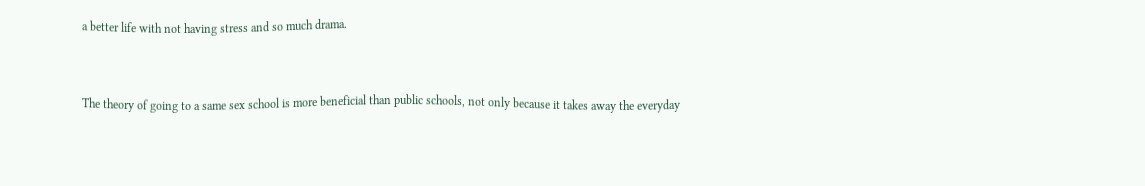a better life with not having stress and so much drama.


The theory of going to a same sex school is more beneficial than public schools, not only because it takes away the everyday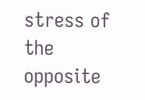stress of the opposite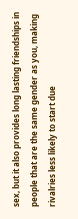sex, but it also provides long lasting friendships in people that are the same gender as you, making rivalries less likely to start due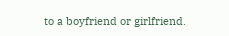to a boyfriend or girlfriend.